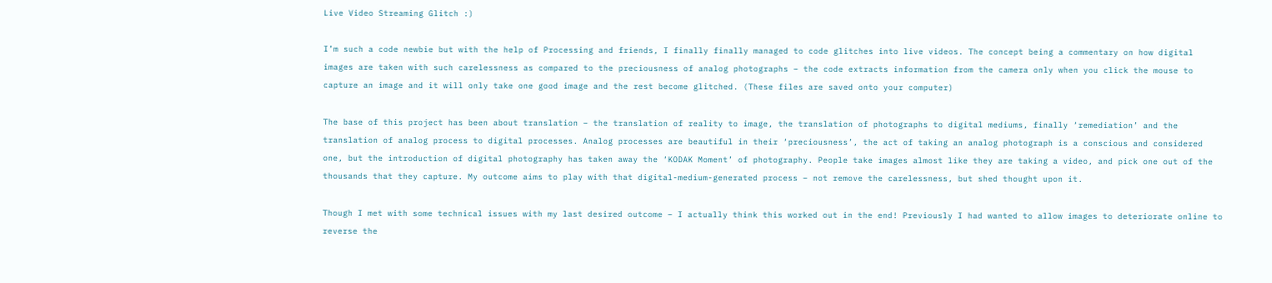Live Video Streaming Glitch :)

I’m such a code newbie but with the help of Processing and friends, I finally finally managed to code glitches into live videos. The concept being a commentary on how digital images are taken with such carelessness as compared to the preciousness of analog photographs – the code extracts information from the camera only when you click the mouse to capture an image and it will only take one good image and the rest become glitched. (These files are saved onto your computer)

The base of this project has been about translation – the translation of reality to image, the translation of photographs to digital mediums, finally ‘remediation’ and the translation of analog process to digital processes. Analog processes are beautiful in their ‘preciousness’, the act of taking an analog photograph is a conscious and considered one, but the introduction of digital photography has taken away the ‘KODAK Moment’ of photography. People take images almost like they are taking a video, and pick one out of the thousands that they capture. My outcome aims to play with that digital-medium-generated process – not remove the carelessness, but shed thought upon it.

Though I met with some technical issues with my last desired outcome – I actually think this worked out in the end! Previously I had wanted to allow images to deteriorate online to reverse the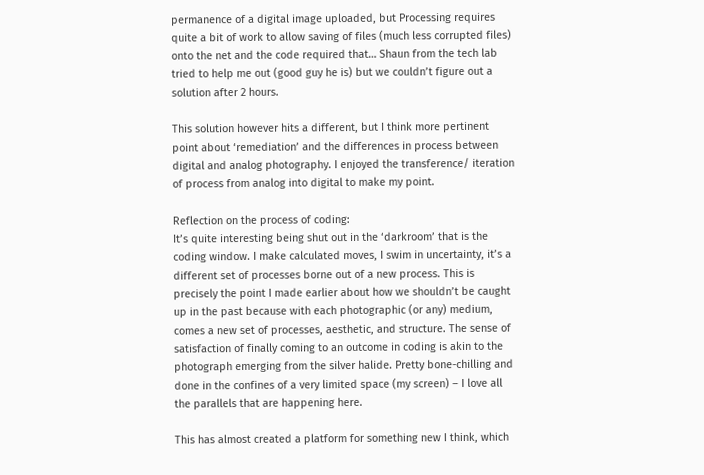permanence of a digital image uploaded, but Processing requires quite a bit of work to allow saving of files (much less corrupted files) onto the net and the code required that… Shaun from the tech lab tried to help me out (good guy he is) but we couldn’t figure out a solution after 2 hours.

This solution however hits a different, but I think more pertinent point about ‘remediation’ and the differences in process between digital and analog photography. I enjoyed the transference/ iteration of process from analog into digital to make my point.

Reflection on the process of coding:
It’s quite interesting being shut out in the ‘darkroom’ that is the coding window. I make calculated moves, I swim in uncertainty, it’s a different set of processes borne out of a new process. This is precisely the point I made earlier about how we shouldn’t be caught up in the past because with each photographic (or any) medium, comes a new set of processes, aesthetic, and structure. The sense of satisfaction of finally coming to an outcome in coding is akin to the photograph emerging from the silver halide. Pretty bone-chilling and done in the confines of a very limited space (my screen) – I love all the parallels that are happening here.

This has almost created a platform for something new I think, which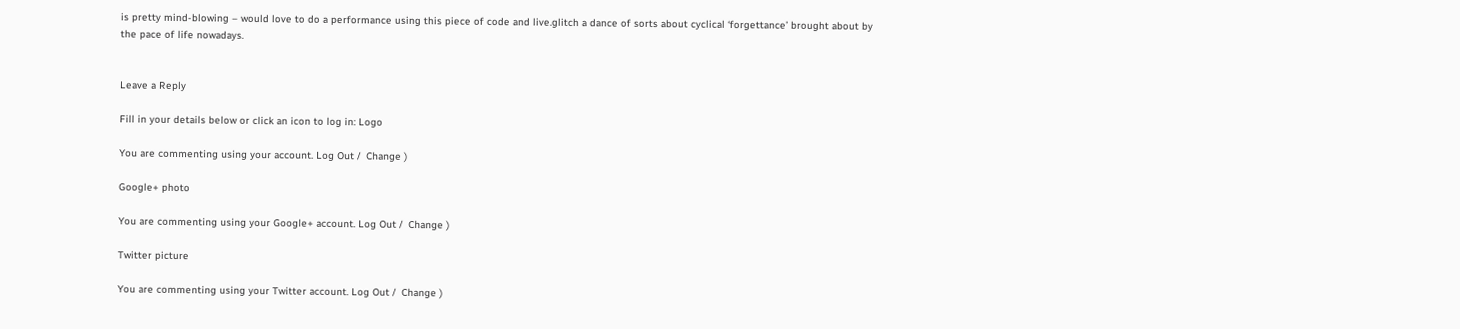is pretty mind-blowing – would love to do a performance using this piece of code and live.glitch a dance of sorts about cyclical ‘forgettance’ brought about by the pace of life nowadays.


Leave a Reply

Fill in your details below or click an icon to log in: Logo

You are commenting using your account. Log Out /  Change )

Google+ photo

You are commenting using your Google+ account. Log Out /  Change )

Twitter picture

You are commenting using your Twitter account. Log Out /  Change )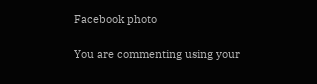Facebook photo

You are commenting using your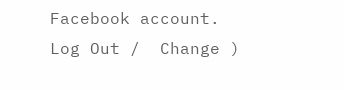Facebook account. Log Out /  Change )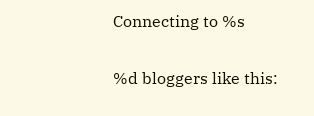Connecting to %s

%d bloggers like this: